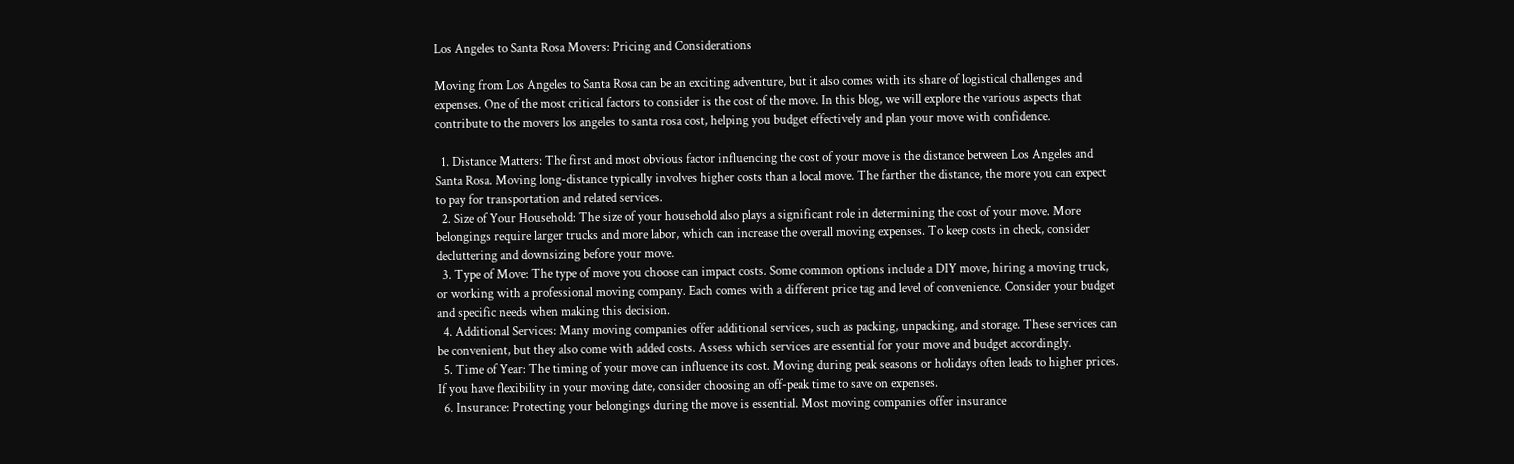Los Angeles to Santa Rosa Movers: Pricing and Considerations

Moving from Los Angeles to Santa Rosa can be an exciting adventure, but it also comes with its share of logistical challenges and expenses. One of the most critical factors to consider is the cost of the move. In this blog, we will explore the various aspects that contribute to the movers los angeles to santa rosa cost, helping you budget effectively and plan your move with confidence.

  1. Distance Matters: The first and most obvious factor influencing the cost of your move is the distance between Los Angeles and Santa Rosa. Moving long-distance typically involves higher costs than a local move. The farther the distance, the more you can expect to pay for transportation and related services.
  2. Size of Your Household: The size of your household also plays a significant role in determining the cost of your move. More belongings require larger trucks and more labor, which can increase the overall moving expenses. To keep costs in check, consider decluttering and downsizing before your move.
  3. Type of Move: The type of move you choose can impact costs. Some common options include a DIY move, hiring a moving truck, or working with a professional moving company. Each comes with a different price tag and level of convenience. Consider your budget and specific needs when making this decision.
  4. Additional Services: Many moving companies offer additional services, such as packing, unpacking, and storage. These services can be convenient, but they also come with added costs. Assess which services are essential for your move and budget accordingly.
  5. Time of Year: The timing of your move can influence its cost. Moving during peak seasons or holidays often leads to higher prices. If you have flexibility in your moving date, consider choosing an off-peak time to save on expenses.
  6. Insurance: Protecting your belongings during the move is essential. Most moving companies offer insurance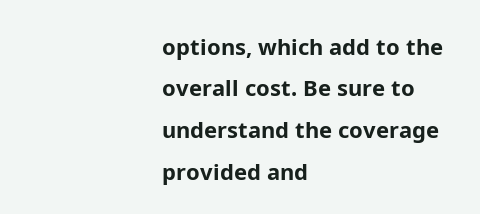options, which add to the overall cost. Be sure to understand the coverage provided and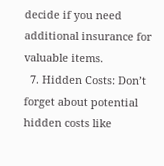decide if you need additional insurance for valuable items.
  7. Hidden Costs: Don’t forget about potential hidden costs like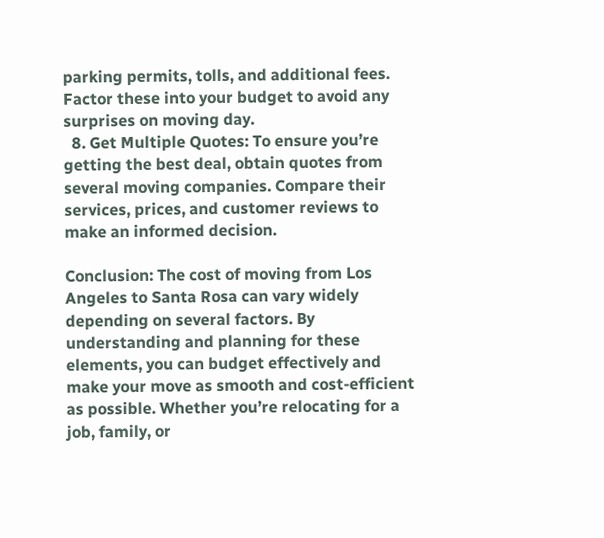parking permits, tolls, and additional fees. Factor these into your budget to avoid any surprises on moving day.
  8. Get Multiple Quotes: To ensure you’re getting the best deal, obtain quotes from several moving companies. Compare their services, prices, and customer reviews to make an informed decision.

Conclusion: The cost of moving from Los Angeles to Santa Rosa can vary widely depending on several factors. By understanding and planning for these elements, you can budget effectively and make your move as smooth and cost-efficient as possible. Whether you’re relocating for a job, family, or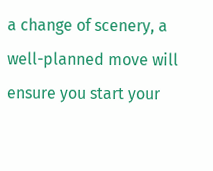a change of scenery, a well-planned move will ensure you start your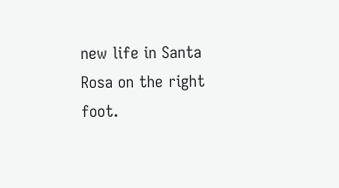new life in Santa Rosa on the right foot.